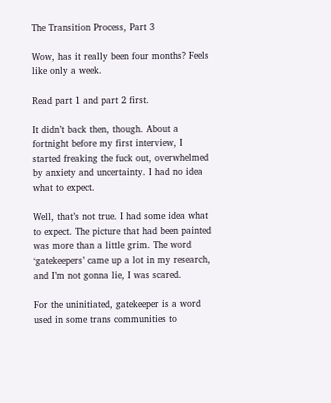The Transition Process, Part 3

Wow, has it really been four months? Feels like only a week.

Read part 1 and part 2 first.

It didn’t back then, though. About a fortnight before my first interview, I started freaking the fuck out, overwhelmed by anxiety and uncertainty. I had no idea what to expect.

Well, that’s not true. I had some idea what to expect. The picture that had been painted was more than a little grim. The word ‘gatekeepers’ came up a lot in my research, and I’m not gonna lie, I was scared.

For the uninitiated, gatekeeper is a word used in some trans communities to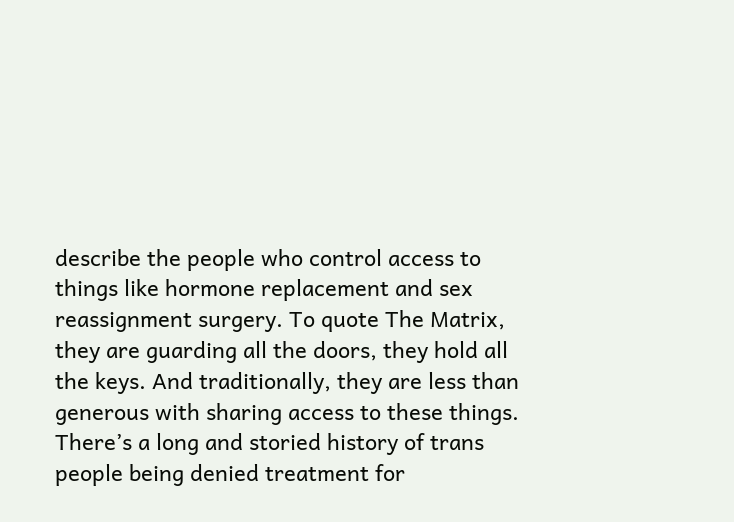describe the people who control access to things like hormone replacement and sex reassignment surgery. To quote The Matrix, they are guarding all the doors, they hold all the keys. And traditionally, they are less than generous with sharing access to these things. There’s a long and storied history of trans people being denied treatment for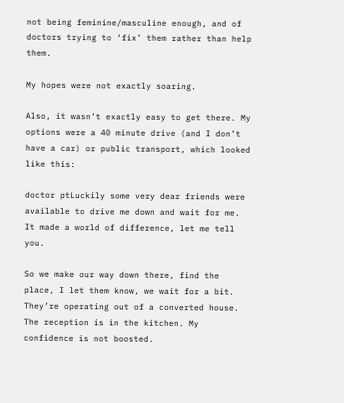not being feminine/masculine enough, and of doctors trying to ‘fix’ them rather than help them.

My hopes were not exactly soaring.

Also, it wasn’t exactly easy to get there. My options were a 40 minute drive (and I don’t have a car) or public transport, which looked like this:

doctor ptLuckily some very dear friends were available to drive me down and wait for me. It made a world of difference, let me tell you.

So we make our way down there, find the place, I let them know, we wait for a bit. They’re operating out of a converted house. The reception is in the kitchen. My confidence is not boosted.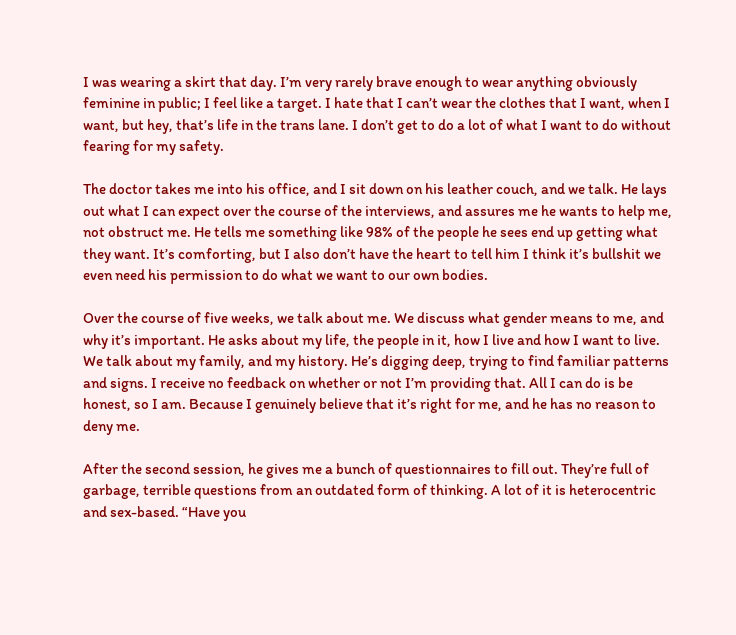I was wearing a skirt that day. I’m very rarely brave enough to wear anything obviously feminine in public; I feel like a target. I hate that I can’t wear the clothes that I want, when I want, but hey, that’s life in the trans lane. I don’t get to do a lot of what I want to do without fearing for my safety.

The doctor takes me into his office, and I sit down on his leather couch, and we talk. He lays out what I can expect over the course of the interviews, and assures me he wants to help me, not obstruct me. He tells me something like 98% of the people he sees end up getting what they want. It’s comforting, but I also don’t have the heart to tell him I think it’s bullshit we even need his permission to do what we want to our own bodies.

Over the course of five weeks, we talk about me. We discuss what gender means to me, and why it’s important. He asks about my life, the people in it, how I live and how I want to live. We talk about my family, and my history. He’s digging deep, trying to find familiar patterns and signs. I receive no feedback on whether or not I’m providing that. All I can do is be honest, so I am. Because I genuinely believe that it’s right for me, and he has no reason to deny me.

After the second session, he gives me a bunch of questionnaires to fill out. They’re full of garbage, terrible questions from an outdated form of thinking. A lot of it is heterocentric and sex-based. “Have you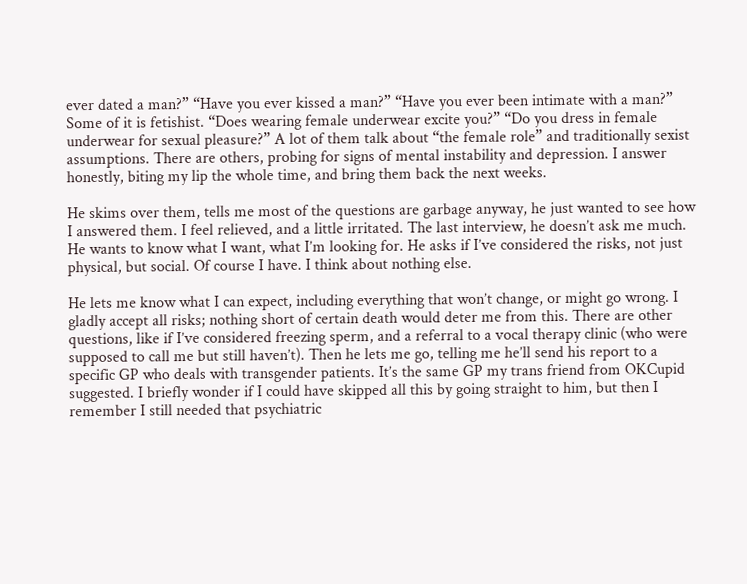ever dated a man?” “Have you ever kissed a man?” “Have you ever been intimate with a man?” Some of it is fetishist. “Does wearing female underwear excite you?” “Do you dress in female underwear for sexual pleasure?” A lot of them talk about “the female role” and traditionally sexist assumptions. There are others, probing for signs of mental instability and depression. I answer honestly, biting my lip the whole time, and bring them back the next weeks.

He skims over them, tells me most of the questions are garbage anyway, he just wanted to see how I answered them. I feel relieved, and a little irritated. The last interview, he doesn’t ask me much. He wants to know what I want, what I’m looking for. He asks if I’ve considered the risks, not just physical, but social. Of course I have. I think about nothing else.

He lets me know what I can expect, including everything that won’t change, or might go wrong. I gladly accept all risks; nothing short of certain death would deter me from this. There are other questions, like if I’ve considered freezing sperm, and a referral to a vocal therapy clinic (who were supposed to call me but still haven’t). Then he lets me go, telling me he’ll send his report to a specific GP who deals with transgender patients. It’s the same GP my trans friend from OKCupid suggested. I briefly wonder if I could have skipped all this by going straight to him, but then I remember I still needed that psychiatric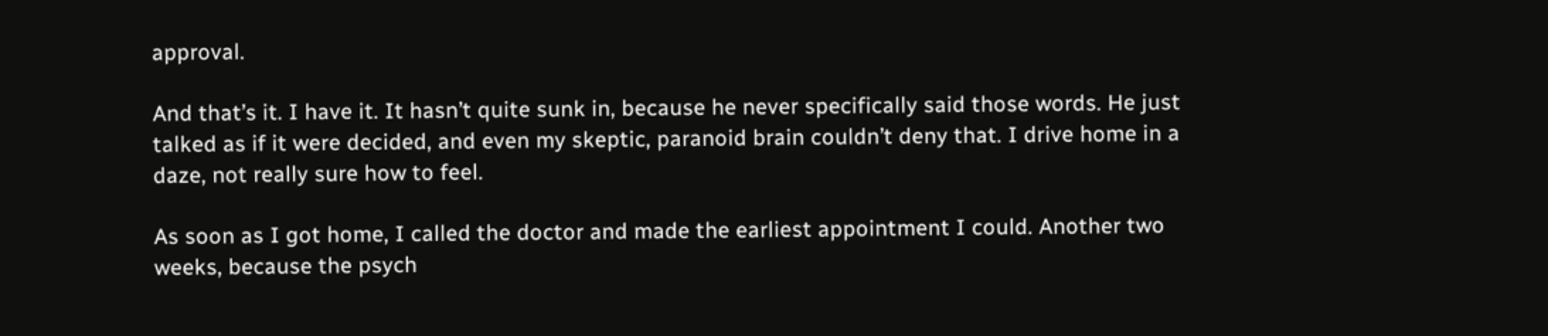approval.

And that’s it. I have it. It hasn’t quite sunk in, because he never specifically said those words. He just talked as if it were decided, and even my skeptic, paranoid brain couldn’t deny that. I drive home in a daze, not really sure how to feel.

As soon as I got home, I called the doctor and made the earliest appointment I could. Another two weeks, because the psych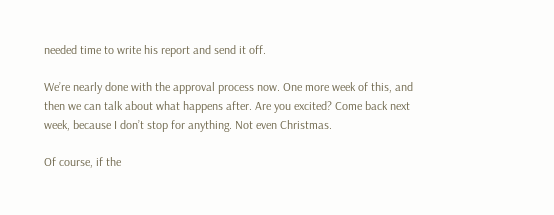needed time to write his report and send it off.

We’re nearly done with the approval process now. One more week of this, and then we can talk about what happens after. Are you excited? Come back next week, because I don’t stop for anything. Not even Christmas.

Of course, if the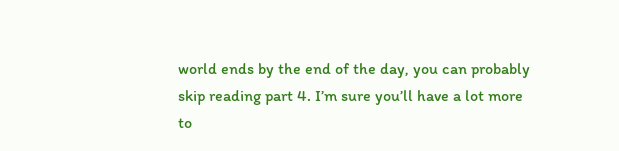world ends by the end of the day, you can probably skip reading part 4. I’m sure you’ll have a lot more to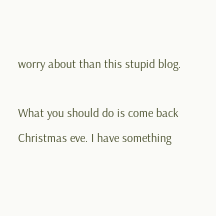worry about than this stupid blog.

What you should do is come back Christmas eve. I have something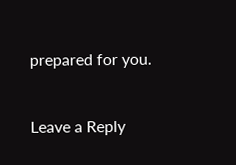prepared for you.


Leave a Reply